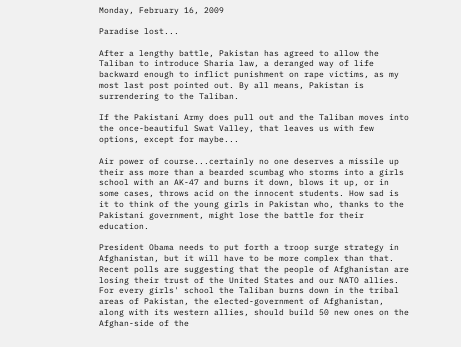Monday, February 16, 2009

Paradise lost...

After a lengthy battle, Pakistan has agreed to allow the Taliban to introduce Sharia law, a deranged way of life backward enough to inflict punishment on rape victims, as my most last post pointed out. By all means, Pakistan is surrendering to the Taliban.

If the Pakistani Army does pull out and the Taliban moves into the once-beautiful Swat Valley, that leaves us with few options, except for maybe...

Air power of course...certainly no one deserves a missile up their ass more than a bearded scumbag who storms into a girls school with an AK-47 and burns it down, blows it up, or in some cases, throws acid on the innocent students. How sad is it to think of the young girls in Pakistan who, thanks to the Pakistani government, might lose the battle for their education.

President Obama needs to put forth a troop surge strategy in Afghanistan, but it will have to be more complex than that. Recent polls are suggesting that the people of Afghanistan are losing their trust of the United States and our NATO allies. For every girls' school the Taliban burns down in the tribal areas of Pakistan, the elected-government of Afghanistan, along with its western allies, should build 50 new ones on the Afghan-side of the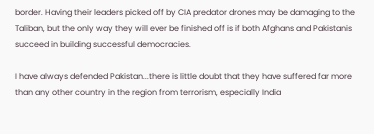border. Having their leaders picked off by CIA predator drones may be damaging to the Taliban, but the only way they will ever be finished off is if both Afghans and Pakistanis succeed in building successful democracies.

I have always defended Pakistan...there is little doubt that they have suffered far more than any other country in the region from terrorism, especially India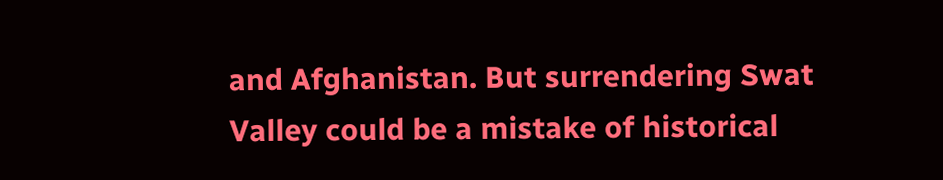and Afghanistan. But surrendering Swat Valley could be a mistake of historical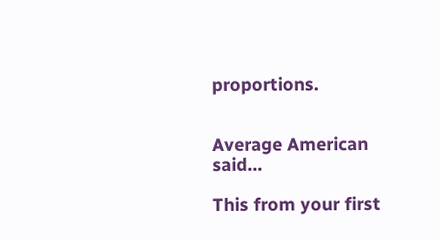proportions.


Average American said...

This from your first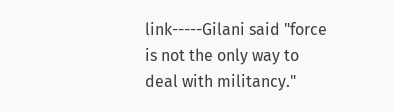link-----Gilani said "force is not the only way to deal with militancy."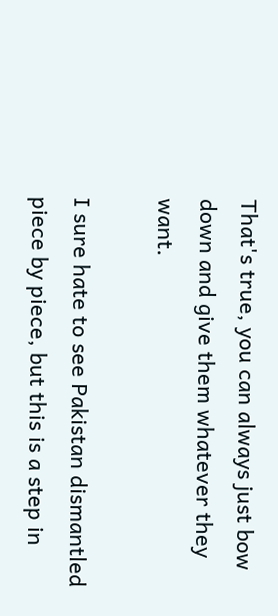That's true, you can always just bow down and give them whatever they want.

I sure hate to see Pakistan dismantled piece by piece, but this is a step in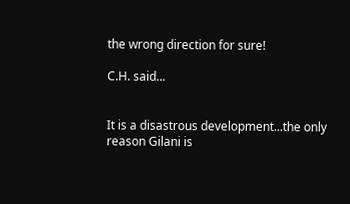the wrong direction for sure!

C.H. said...


It is a disastrous development...the only reason Gilani is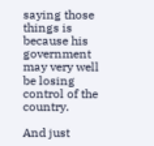saying those things is because his government may very well be losing control of the country.

And just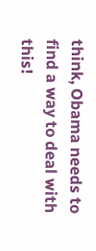think, Obama needs to find a way to deal with this!